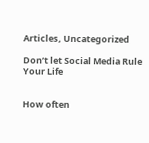Articles, Uncategorized

Don’t let Social Media Rule Your Life


How often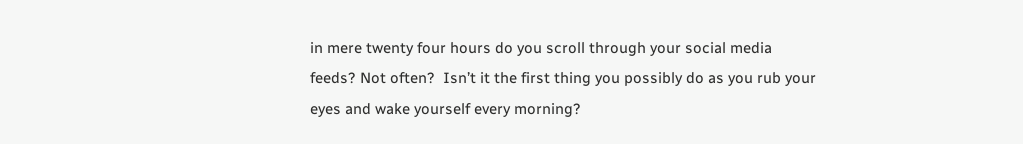in mere twenty four hours do you scroll through your social media feeds? Not often?  Isn’t it the first thing you possibly do as you rub your eyes and wake yourself every morning?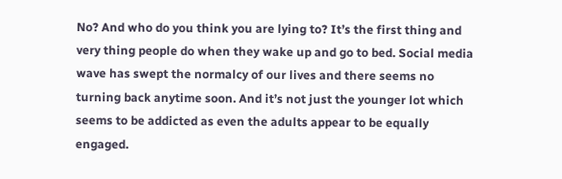No? And who do you think you are lying to? It’s the first thing and very thing people do when they wake up and go to bed. Social media wave has swept the normalcy of our lives and there seems no turning back anytime soon. And it’s not just the younger lot which seems to be addicted as even the adults appear to be equally engaged.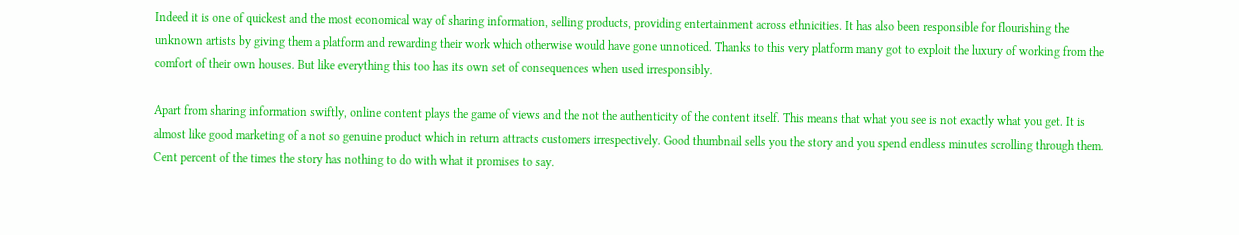Indeed it is one of quickest and the most economical way of sharing information, selling products, providing entertainment across ethnicities. It has also been responsible for flourishing the unknown artists by giving them a platform and rewarding their work which otherwise would have gone unnoticed. Thanks to this very platform many got to exploit the luxury of working from the comfort of their own houses. But like everything this too has its own set of consequences when used irresponsibly.

Apart from sharing information swiftly, online content plays the game of views and the not the authenticity of the content itself. This means that what you see is not exactly what you get. It is almost like good marketing of a not so genuine product which in return attracts customers irrespectively. Good thumbnail sells you the story and you spend endless minutes scrolling through them. Cent percent of the times the story has nothing to do with what it promises to say.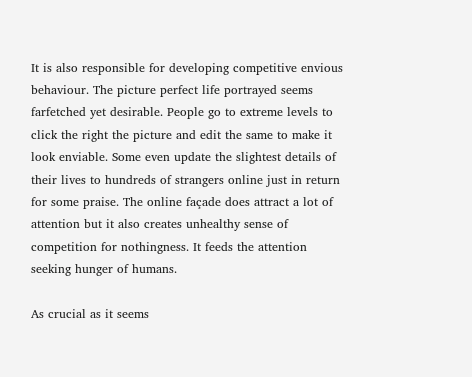It is also responsible for developing competitive envious behaviour. The picture perfect life portrayed seems farfetched yet desirable. People go to extreme levels to click the right the picture and edit the same to make it look enviable. Some even update the slightest details of their lives to hundreds of strangers online just in return for some praise. The online façade does attract a lot of attention but it also creates unhealthy sense of competition for nothingness. It feeds the attention seeking hunger of humans.

As crucial as it seems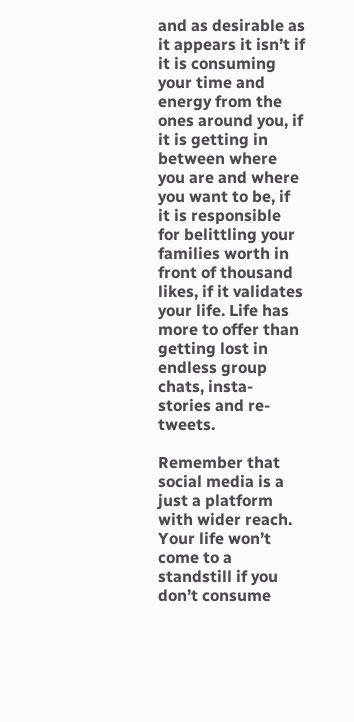and as desirable as it appears it isn’t if it is consuming your time and energy from the ones around you, if it is getting in between where you are and where you want to be, if it is responsible for belittling your families worth in front of thousand likes, if it validates your life. Life has more to offer than getting lost in endless group chats, insta-stories and re-tweets.

Remember that social media is a just a platform with wider reach. Your life won’t come to a standstill if you don’t consume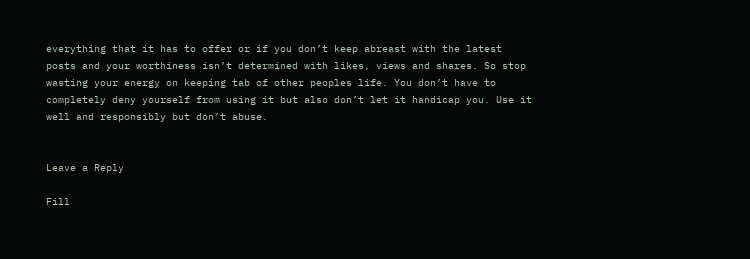everything that it has to offer or if you don’t keep abreast with the latest posts and your worthiness isn’t determined with likes, views and shares. So stop wasting your energy on keeping tab of other peoples life. You don’t have to completely deny yourself from using it but also don’t let it handicap you. Use it well and responsibly but don’t abuse.


Leave a Reply

Fill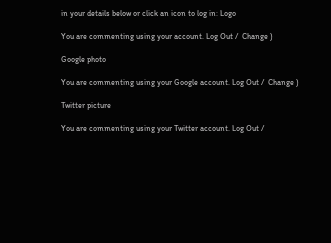in your details below or click an icon to log in: Logo

You are commenting using your account. Log Out /  Change )

Google photo

You are commenting using your Google account. Log Out /  Change )

Twitter picture

You are commenting using your Twitter account. Log Out /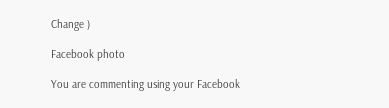Change )

Facebook photo

You are commenting using your Facebook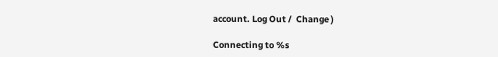account. Log Out /  Change )

Connecting to %s